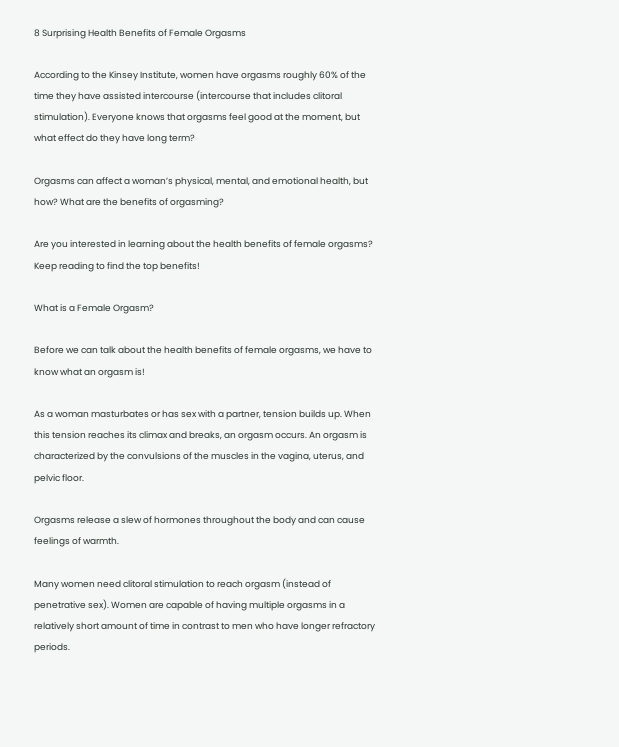8 Surprising Health Benefits of Female Orgasms

According to the Kinsey Institute, women have orgasms roughly 60% of the time they have assisted intercourse (intercourse that includes clitoral stimulation). Everyone knows that orgasms feel good at the moment, but what effect do they have long term?

Orgasms can affect a woman’s physical, mental, and emotional health, but how? What are the benefits of orgasming?

Are you interested in learning about the health benefits of female orgasms? Keep reading to find the top benefits!

What is a Female Orgasm?

Before we can talk about the health benefits of female orgasms, we have to know what an orgasm is!

As a woman masturbates or has sex with a partner, tension builds up. When this tension reaches its climax and breaks, an orgasm occurs. An orgasm is characterized by the convulsions of the muscles in the vagina, uterus, and pelvic floor.

Orgasms release a slew of hormones throughout the body and can cause feelings of warmth.

Many women need clitoral stimulation to reach orgasm (instead of penetrative sex). Women are capable of having multiple orgasms in a relatively short amount of time in contrast to men who have longer refractory periods.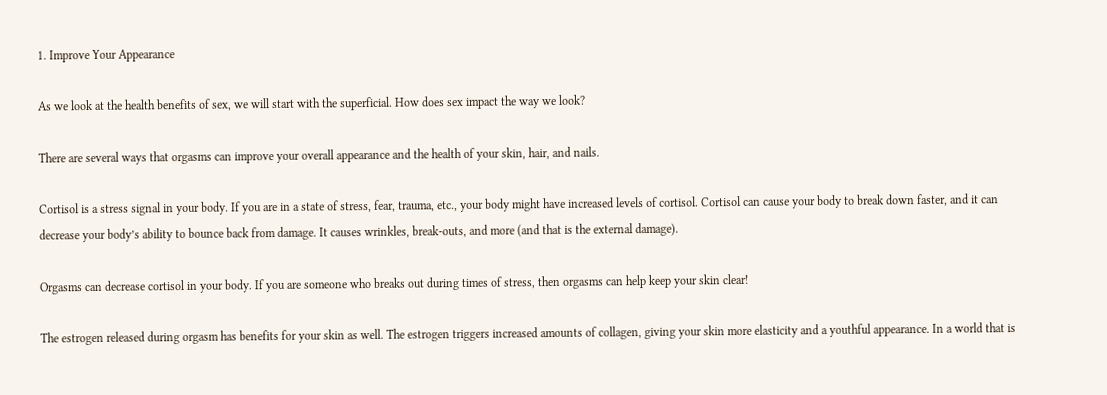1. Improve Your Appearance

As we look at the health benefits of sex, we will start with the superficial. How does sex impact the way we look?

There are several ways that orgasms can improve your overall appearance and the health of your skin, hair, and nails.

Cortisol is a stress signal in your body. If you are in a state of stress, fear, trauma, etc., your body might have increased levels of cortisol. Cortisol can cause your body to break down faster, and it can decrease your body’s ability to bounce back from damage. It causes wrinkles, break-outs, and more (and that is the external damage).

Orgasms can decrease cortisol in your body. If you are someone who breaks out during times of stress, then orgasms can help keep your skin clear!

The estrogen released during orgasm has benefits for your skin as well. The estrogen triggers increased amounts of collagen, giving your skin more elasticity and a youthful appearance. In a world that is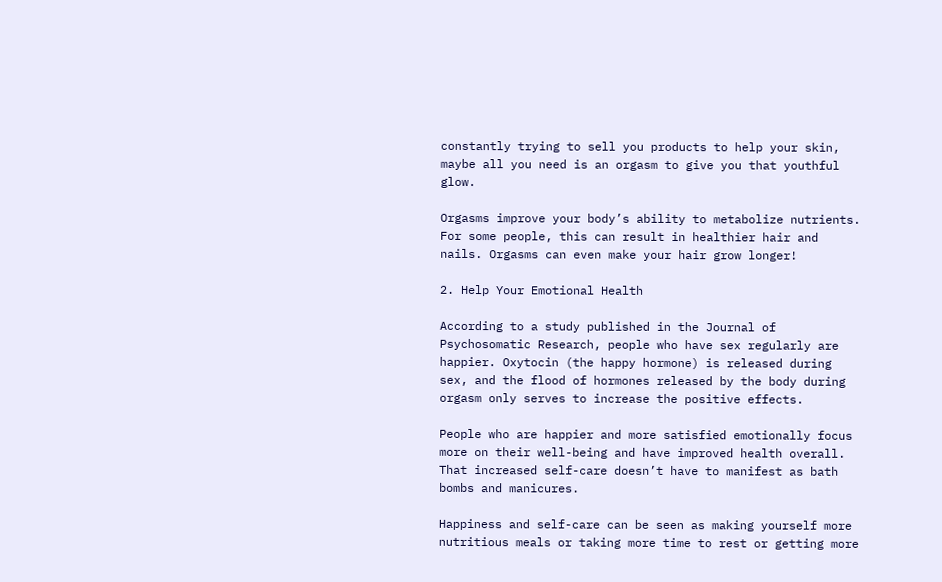constantly trying to sell you products to help your skin, maybe all you need is an orgasm to give you that youthful glow.

Orgasms improve your body’s ability to metabolize nutrients. For some people, this can result in healthier hair and nails. Orgasms can even make your hair grow longer!

2. Help Your Emotional Health

According to a study published in the Journal of Psychosomatic Research, people who have sex regularly are happier. Oxytocin (the happy hormone) is released during sex, and the flood of hormones released by the body during orgasm only serves to increase the positive effects.

People who are happier and more satisfied emotionally focus more on their well-being and have improved health overall. That increased self-care doesn’t have to manifest as bath bombs and manicures.

Happiness and self-care can be seen as making yourself more nutritious meals or taking more time to rest or getting more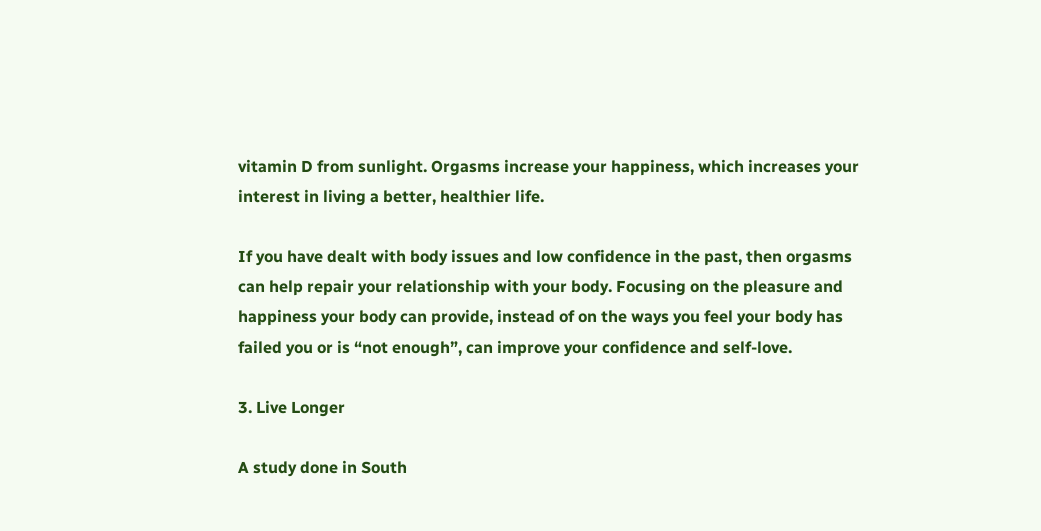vitamin D from sunlight. Orgasms increase your happiness, which increases your interest in living a better, healthier life.

If you have dealt with body issues and low confidence in the past, then orgasms can help repair your relationship with your body. Focusing on the pleasure and happiness your body can provide, instead of on the ways you feel your body has failed you or is “not enough”, can improve your confidence and self-love.

3. Live Longer

A study done in South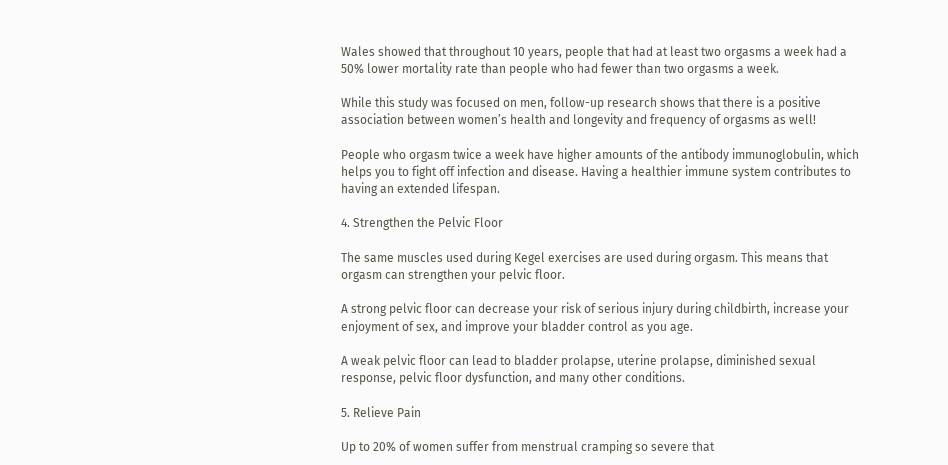Wales showed that throughout 10 years, people that had at least two orgasms a week had a 50% lower mortality rate than people who had fewer than two orgasms a week.

While this study was focused on men, follow-up research shows that there is a positive association between women’s health and longevity and frequency of orgasms as well!

People who orgasm twice a week have higher amounts of the antibody immunoglobulin, which helps you to fight off infection and disease. Having a healthier immune system contributes to having an extended lifespan.

4. Strengthen the Pelvic Floor

The same muscles used during Kegel exercises are used during orgasm. This means that orgasm can strengthen your pelvic floor.

A strong pelvic floor can decrease your risk of serious injury during childbirth, increase your enjoyment of sex, and improve your bladder control as you age.

A weak pelvic floor can lead to bladder prolapse, uterine prolapse, diminished sexual response, pelvic floor dysfunction, and many other conditions.

5. Relieve Pain

Up to 20% of women suffer from menstrual cramping so severe that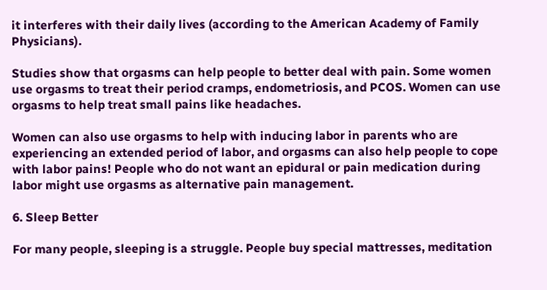it interferes with their daily lives (according to the American Academy of Family Physicians).

Studies show that orgasms can help people to better deal with pain. Some women use orgasms to treat their period cramps, endometriosis, and PCOS. Women can use orgasms to help treat small pains like headaches.

Women can also use orgasms to help with inducing labor in parents who are experiencing an extended period of labor, and orgasms can also help people to cope with labor pains! People who do not want an epidural or pain medication during labor might use orgasms as alternative pain management.

6. Sleep Better

For many people, sleeping is a struggle. People buy special mattresses, meditation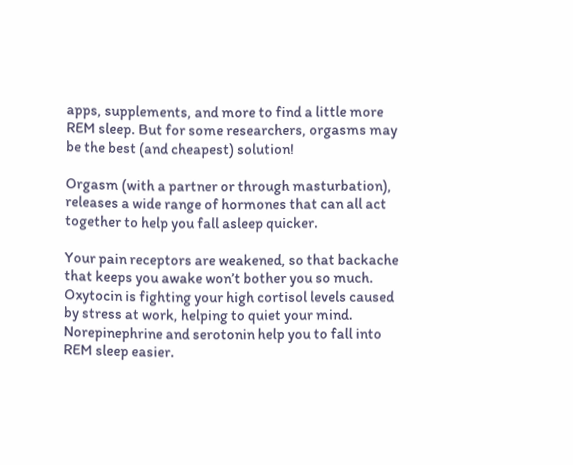apps, supplements, and more to find a little more REM sleep. But for some researchers, orgasms may be the best (and cheapest) solution!

Orgasm (with a partner or through masturbation), releases a wide range of hormones that can all act together to help you fall asleep quicker.

Your pain receptors are weakened, so that backache that keeps you awake won’t bother you so much. Oxytocin is fighting your high cortisol levels caused by stress at work, helping to quiet your mind. Norepinephrine and serotonin help you to fall into REM sleep easier.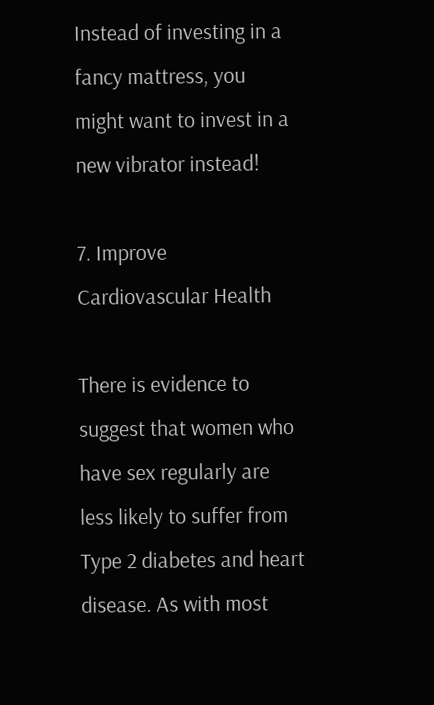Instead of investing in a fancy mattress, you might want to invest in a new vibrator instead!

7. Improve Cardiovascular Health

There is evidence to suggest that women who have sex regularly are less likely to suffer from Type 2 diabetes and heart disease. As with most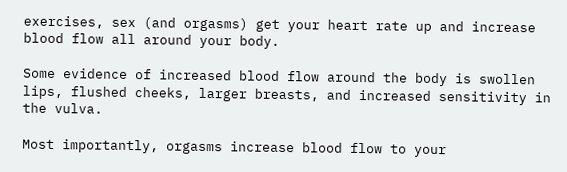exercises, sex (and orgasms) get your heart rate up and increase blood flow all around your body.

Some evidence of increased blood flow around the body is swollen lips, flushed cheeks, larger breasts, and increased sensitivity in the vulva.

Most importantly, orgasms increase blood flow to your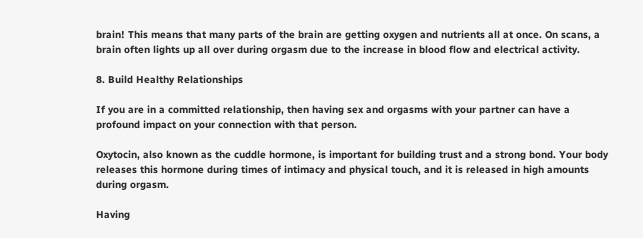brain! This means that many parts of the brain are getting oxygen and nutrients all at once. On scans, a brain often lights up all over during orgasm due to the increase in blood flow and electrical activity.

8. Build Healthy Relationships

If you are in a committed relationship, then having sex and orgasms with your partner can have a profound impact on your connection with that person.

Oxytocin, also known as the cuddle hormone, is important for building trust and a strong bond. Your body releases this hormone during times of intimacy and physical touch, and it is released in high amounts during orgasm.

Having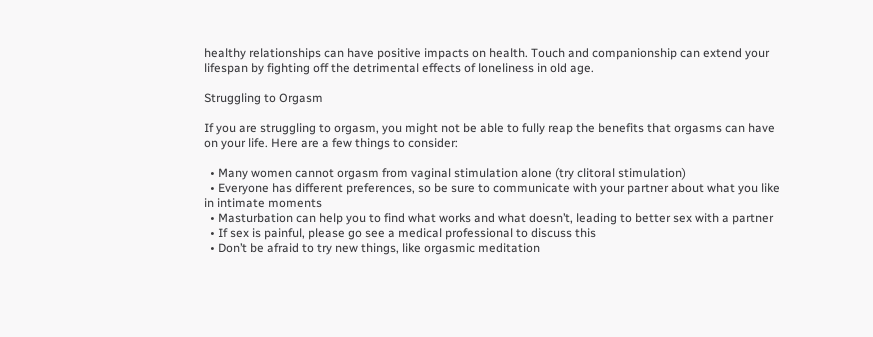healthy relationships can have positive impacts on health. Touch and companionship can extend your lifespan by fighting off the detrimental effects of loneliness in old age.

Struggling to Orgasm

If you are struggling to orgasm, you might not be able to fully reap the benefits that orgasms can have on your life. Here are a few things to consider:

  • Many women cannot orgasm from vaginal stimulation alone (try clitoral stimulation)
  • Everyone has different preferences, so be sure to communicate with your partner about what you like in intimate moments
  • Masturbation can help you to find what works and what doesn’t, leading to better sex with a partner
  • If sex is painful, please go see a medical professional to discuss this
  • Don’t be afraid to try new things, like orgasmic meditation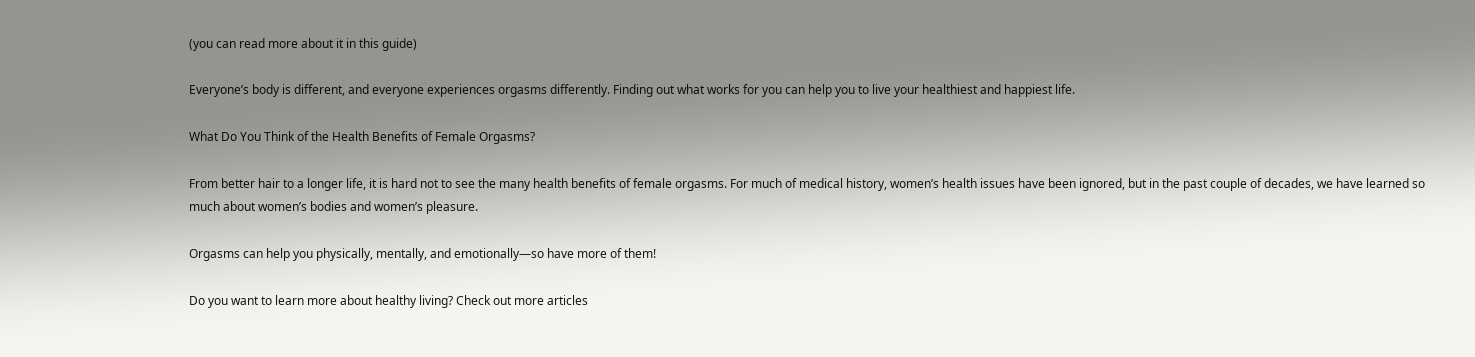(you can read more about it in this guide)

Everyone’s body is different, and everyone experiences orgasms differently. Finding out what works for you can help you to live your healthiest and happiest life.

What Do You Think of the Health Benefits of Female Orgasms?

From better hair to a longer life, it is hard not to see the many health benefits of female orgasms. For much of medical history, women’s health issues have been ignored, but in the past couple of decades, we have learned so much about women’s bodies and women’s pleasure.

Orgasms can help you physically, mentally, and emotionally—so have more of them!

Do you want to learn more about healthy living? Check out more articles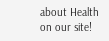about Health on our site!